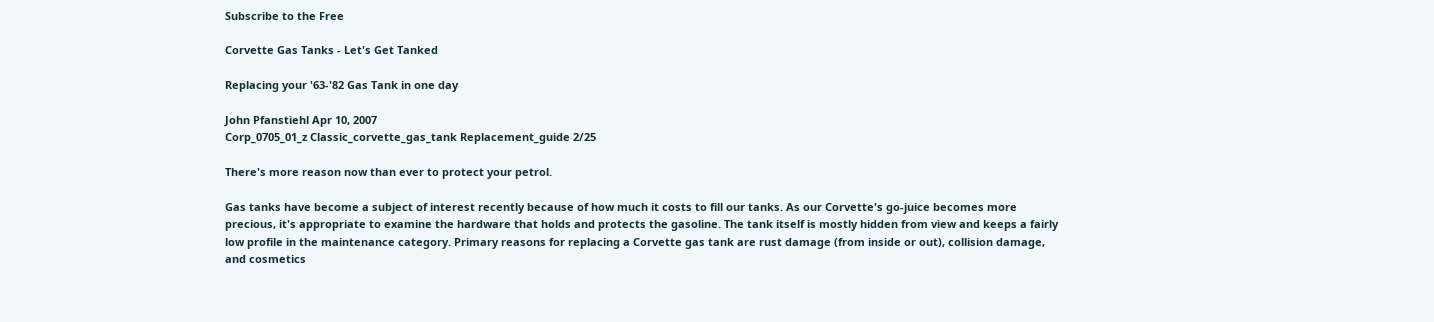Subscribe to the Free

Corvette Gas Tanks - Let's Get Tanked

Replacing your '63-'82 Gas Tank in one day

John Pfanstiehl Apr 10, 2007
Corp_0705_01_z Classic_corvette_gas_tank Replacement_guide 2/25

There's more reason now than ever to protect your petrol.

Gas tanks have become a subject of interest recently because of how much it costs to fill our tanks. As our Corvette's go-juice becomes more precious, it's appropriate to examine the hardware that holds and protects the gasoline. The tank itself is mostly hidden from view and keeps a fairly low profile in the maintenance category. Primary reasons for replacing a Corvette gas tank are rust damage (from inside or out), collision damage, and cosmetics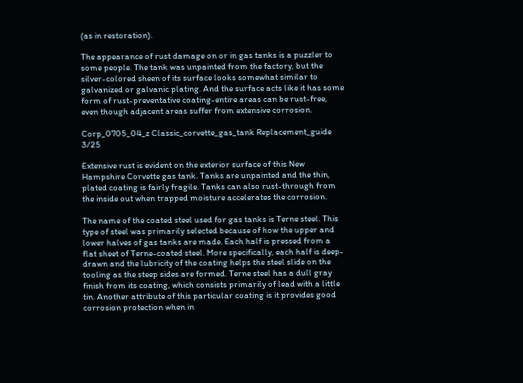(as in restoration).

The appearance of rust damage on or in gas tanks is a puzzler to some people. The tank was unpainted from the factory, but the silver-colored sheen of its surface looks somewhat similar to galvanized or galvanic plating. And the surface acts like it has some form of rust-preventative coating-entire areas can be rust-free, even though adjacent areas suffer from extensive corrosion.

Corp_0705_04_z Classic_corvette_gas_tank Replacement_guide 3/25

Extensive rust is evident on the exterior surface of this New Hampshire Corvette gas tank. Tanks are unpainted and the thin, plated coating is fairly fragile. Tanks can also rust-through from the inside out when trapped moisture accelerates the corrosion.

The name of the coated steel used for gas tanks is Terne steel. This type of steel was primarily selected because of how the upper and lower halves of gas tanks are made. Each half is pressed from a flat sheet of Terne-coated steel. More specifically, each half is deep-drawn and the lubricity of the coating helps the steel slide on the tooling as the steep sides are formed. Terne steel has a dull gray finish from its coating, which consists primarily of lead with a little tin. Another attribute of this particular coating is it provides good corrosion protection when in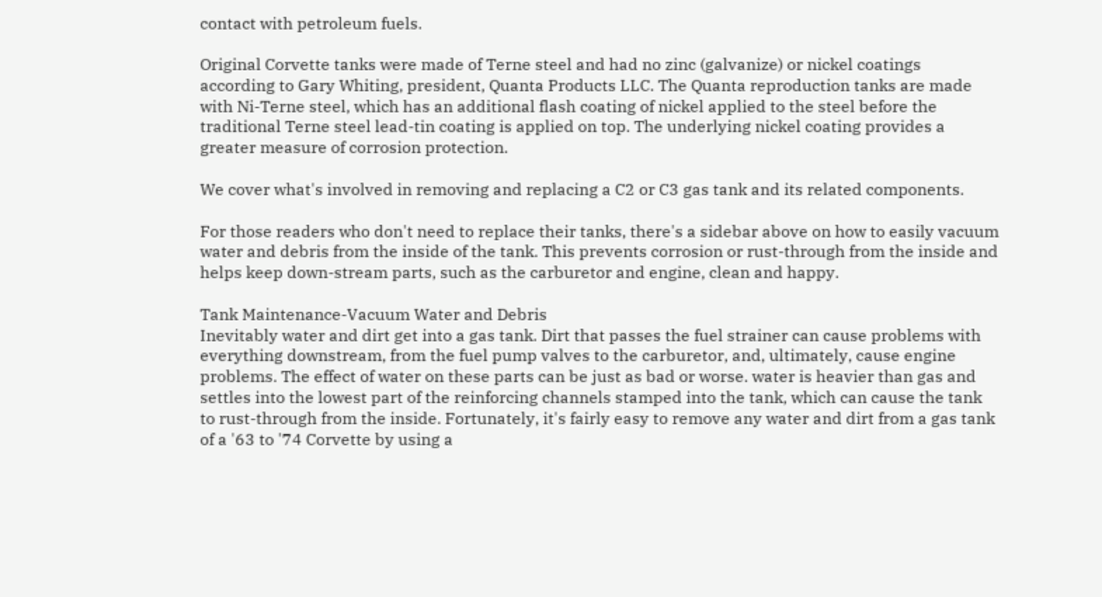contact with petroleum fuels.

Original Corvette tanks were made of Terne steel and had no zinc (galvanize) or nickel coatings according to Gary Whiting, president, Quanta Products LLC. The Quanta reproduction tanks are made with Ni-Terne steel, which has an additional flash coating of nickel applied to the steel before the traditional Terne steel lead-tin coating is applied on top. The underlying nickel coating provides a greater measure of corrosion protection.

We cover what's involved in removing and replacing a C2 or C3 gas tank and its related components.

For those readers who don't need to replace their tanks, there's a sidebar above on how to easily vacuum water and debris from the inside of the tank. This prevents corrosion or rust-through from the inside and helps keep down-stream parts, such as the carburetor and engine, clean and happy.

Tank Maintenance-Vacuum Water and Debris
Inevitably water and dirt get into a gas tank. Dirt that passes the fuel strainer can cause problems with everything downstream, from the fuel pump valves to the carburetor, and, ultimately, cause engine problems. The effect of water on these parts can be just as bad or worse. water is heavier than gas and settles into the lowest part of the reinforcing channels stamped into the tank, which can cause the tank to rust-through from the inside. Fortunately, it's fairly easy to remove any water and dirt from a gas tank of a '63 to '74 Corvette by using a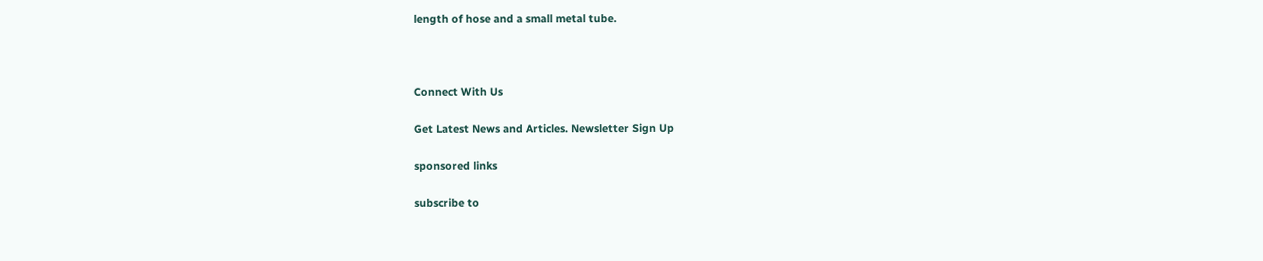length of hose and a small metal tube.



Connect With Us

Get Latest News and Articles. Newsletter Sign Up

sponsored links

subscribe to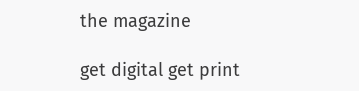the magazine

get digital get print